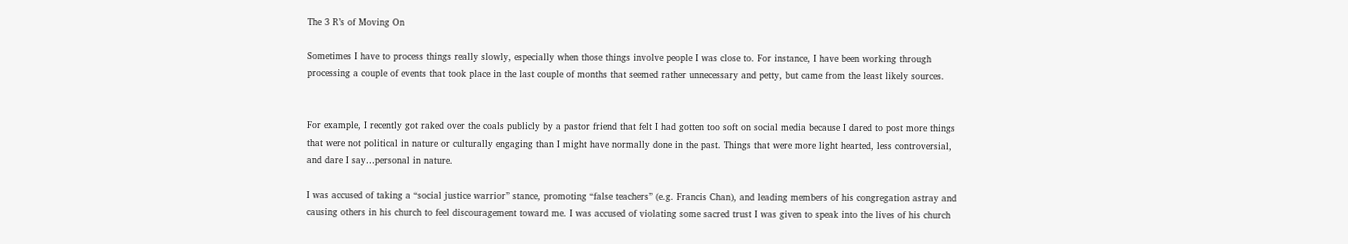The 3 R’s of Moving On

Sometimes I have to process things really slowly, especially when those things involve people I was close to. For instance, I have been working through processing a couple of events that took place in the last couple of months that seemed rather unnecessary and petty, but came from the least likely sources.


For example, I recently got raked over the coals publicly by a pastor friend that felt I had gotten too soft on social media because I dared to post more things that were not political in nature or culturally engaging than I might have normally done in the past. Things that were more light hearted, less controversial, and dare I say…personal in nature.

I was accused of taking a “social justice warrior” stance, promoting “false teachers” (e.g. Francis Chan), and leading members of his congregation astray and causing others in his church to feel discouragement toward me. I was accused of violating some sacred trust I was given to speak into the lives of his church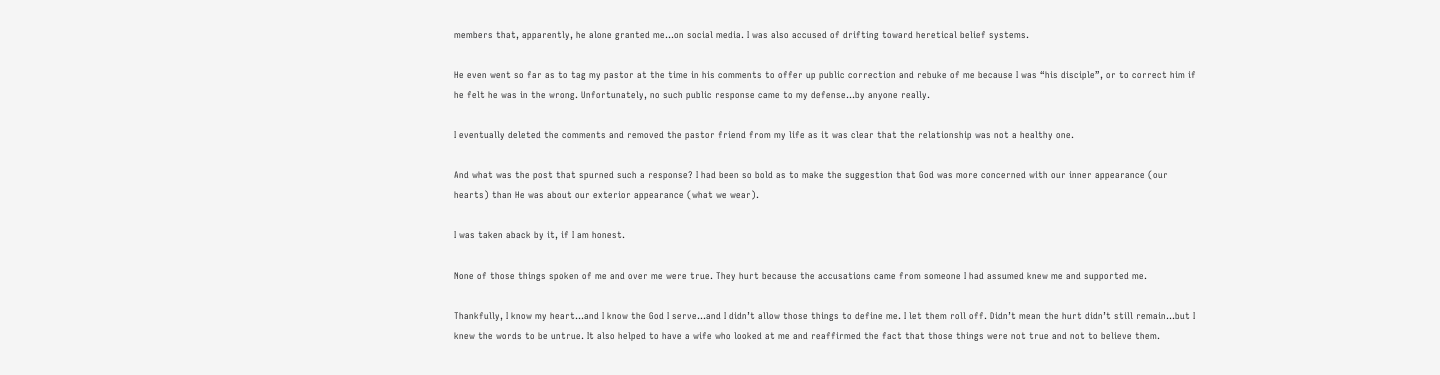members that, apparently, he alone granted me…on social media. I was also accused of drifting toward heretical belief systems.

He even went so far as to tag my pastor at the time in his comments to offer up public correction and rebuke of me because I was “his disciple”, or to correct him if he felt he was in the wrong. Unfortunately, no such public response came to my defense…by anyone really.

I eventually deleted the comments and removed the pastor friend from my life as it was clear that the relationship was not a healthy one.

And what was the post that spurned such a response? I had been so bold as to make the suggestion that God was more concerned with our inner appearance (our hearts) than He was about our exterior appearance (what we wear).

I was taken aback by it, if I am honest.

None of those things spoken of me and over me were true. They hurt because the accusations came from someone I had assumed knew me and supported me.

Thankfully, I know my heart…and I know the God I serve…and I didn’t allow those things to define me. I let them roll off. Didn’t mean the hurt didn’t still remain…but I knew the words to be untrue. It also helped to have a wife who looked at me and reaffirmed the fact that those things were not true and not to believe them.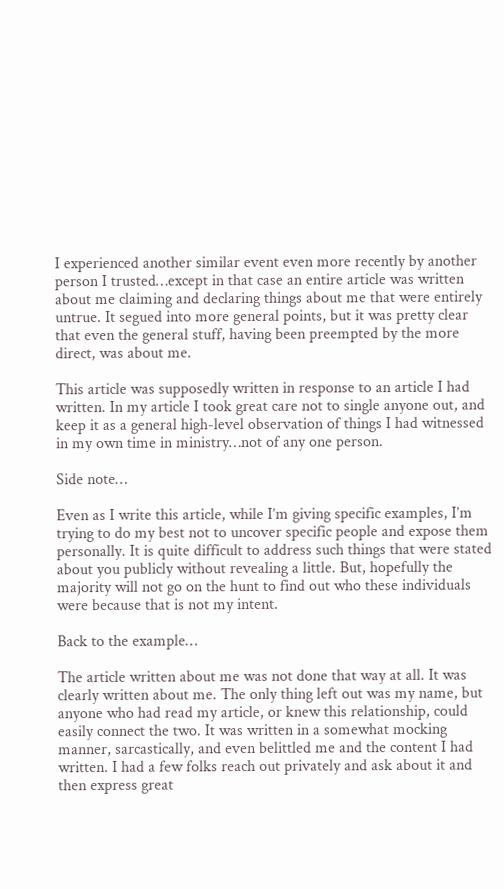I experienced another similar event even more recently by another person I trusted…except in that case an entire article was written about me claiming and declaring things about me that were entirely untrue. It segued into more general points, but it was pretty clear that even the general stuff, having been preempted by the more direct, was about me.

This article was supposedly written in response to an article I had written. In my article I took great care not to single anyone out, and keep it as a general high-level observation of things I had witnessed in my own time in ministry…not of any one person.

Side note…

Even as I write this article, while I’m giving specific examples, I’m trying to do my best not to uncover specific people and expose them personally. It is quite difficult to address such things that were stated about you publicly without revealing a little. But, hopefully the majority will not go on the hunt to find out who these individuals were because that is not my intent.

Back to the example…

The article written about me was not done that way at all. It was clearly written about me. The only thing left out was my name, but anyone who had read my article, or knew this relationship, could easily connect the two. It was written in a somewhat mocking manner, sarcastically, and even belittled me and the content I had written. I had a few folks reach out privately and ask about it and then express great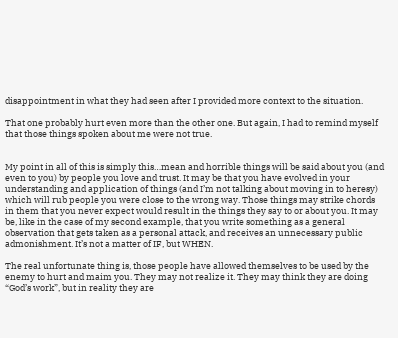disappointment in what they had seen after I provided more context to the situation.

That one probably hurt even more than the other one. But again, I had to remind myself that those things spoken about me were not true.


My point in all of this is simply this…mean and horrible things will be said about you (and even to you) by people you love and trust. It may be that you have evolved in your understanding and application of things (and I’m not talking about moving in to heresy) which will rub people you were close to the wrong way. Those things may strike chords in them that you never expect would result in the things they say to or about you. It may be, like in the case of my second example, that you write something as a general observation that gets taken as a personal attack, and receives an unnecessary public admonishment. It’s not a matter of IF, but WHEN.

The real unfortunate thing is, those people have allowed themselves to be used by the enemy to hurt and maim you. They may not realize it. They may think they are doing “God’s work”, but in reality they are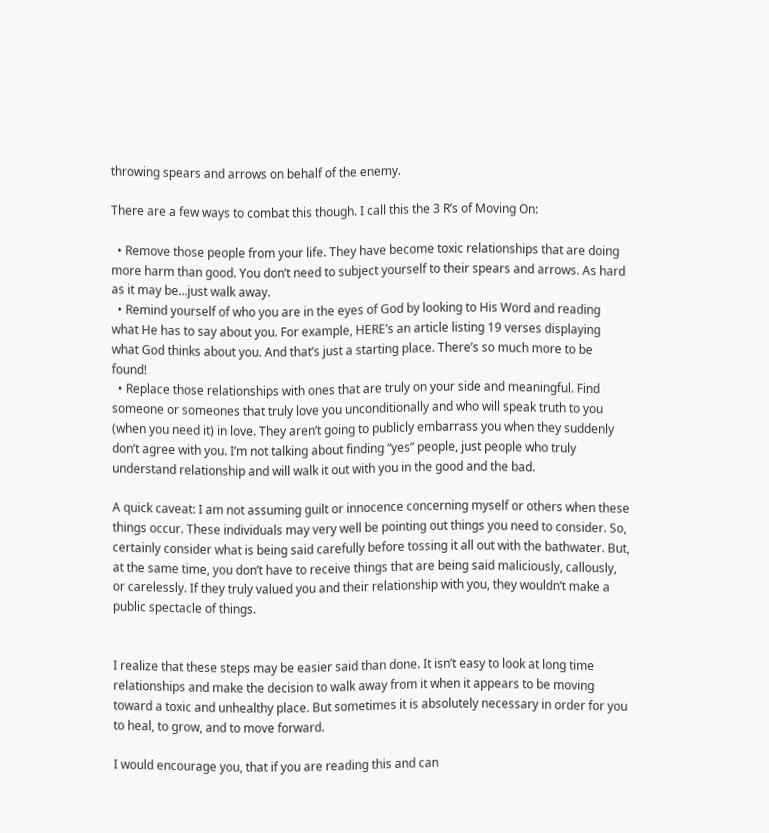throwing spears and arrows on behalf of the enemy.

There are a few ways to combat this though. I call this the 3 R’s of Moving On:

  • Remove those people from your life. They have become toxic relationships that are doing more harm than good. You don’t need to subject yourself to their spears and arrows. As hard as it may be…just walk away.
  • Remind yourself of who you are in the eyes of God by looking to His Word and reading what He has to say about you. For example, HERE’s an article listing 19 verses displaying what God thinks about you. And that’s just a starting place. There’s so much more to be found!
  • Replace those relationships with ones that are truly on your side and meaningful. Find someone or someones that truly love you unconditionally and who will speak truth to you (when you need it) in love. They aren’t going to publicly embarrass you when they suddenly don’t agree with you. I’m not talking about finding “yes” people, just people who truly understand relationship and will walk it out with you in the good and the bad.

A quick caveat: I am not assuming guilt or innocence concerning myself or others when these things occur. These individuals may very well be pointing out things you need to consider. So, certainly consider what is being said carefully before tossing it all out with the bathwater. But, at the same time, you don’t have to receive things that are being said maliciously, callously, or carelessly. If they truly valued you and their relationship with you, they wouldn’t make a public spectacle of things.


I realize that these steps may be easier said than done. It isn’t easy to look at long time relationships and make the decision to walk away from it when it appears to be moving toward a toxic and unhealthy place. But sometimes it is absolutely necessary in order for you to heal, to grow, and to move forward.

I would encourage you, that if you are reading this and can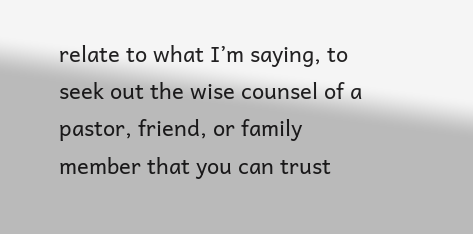relate to what I’m saying, to seek out the wise counsel of a pastor, friend, or family member that you can trust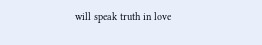will speak truth in love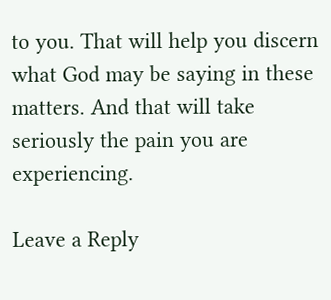to you. That will help you discern what God may be saying in these matters. And that will take seriously the pain you are experiencing.

Leave a Reply